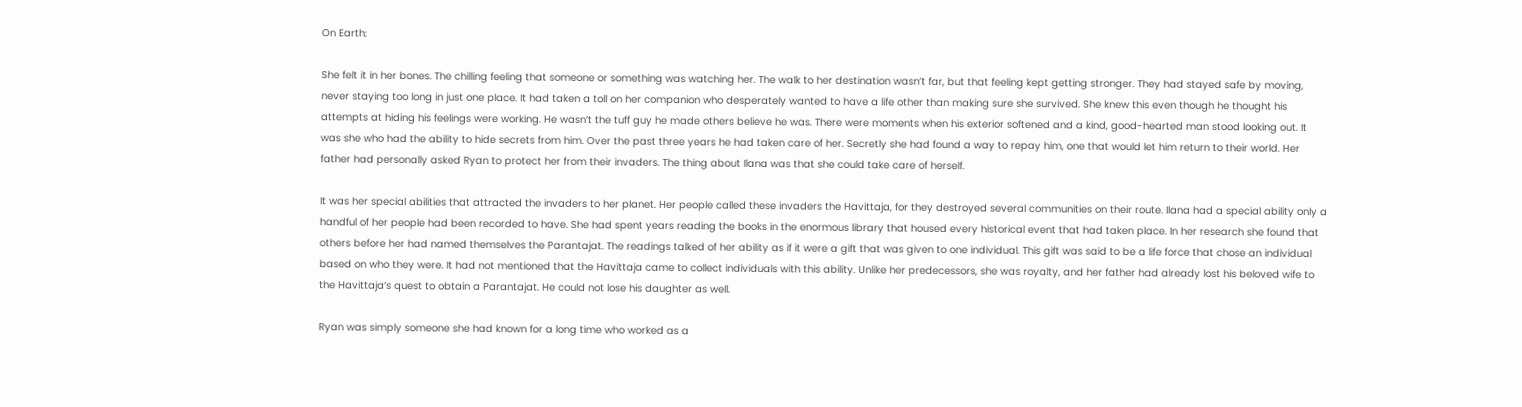On Earth:

She felt it in her bones. The chilling feeling that someone or something was watching her. The walk to her destination wasn’t far, but that feeling kept getting stronger. They had stayed safe by moving, never staying too long in just one place. It had taken a toll on her companion who desperately wanted to have a life other than making sure she survived. She knew this even though he thought his attempts at hiding his feelings were working. He wasn’t the tuff guy he made others believe he was. There were moments when his exterior softened and a kind, good-hearted man stood looking out. It was she who had the ability to hide secrets from him. Over the past three years he had taken care of her. Secretly she had found a way to repay him, one that would let him return to their world. Her father had personally asked Ryan to protect her from their invaders. The thing about Ilana was that she could take care of herself.

It was her special abilities that attracted the invaders to her planet. Her people called these invaders the Havittaja, for they destroyed several communities on their route. Ilana had a special ability only a handful of her people had been recorded to have. She had spent years reading the books in the enormous library that housed every historical event that had taken place. In her research she found that others before her had named themselves the Parantajat. The readings talked of her ability as if it were a gift that was given to one individual. This gift was said to be a life force that chose an individual based on who they were. It had not mentioned that the Havittaja came to collect individuals with this ability. Unlike her predecessors, she was royalty, and her father had already lost his beloved wife to the Havittaja’s quest to obtain a Parantajat. He could not lose his daughter as well.

Ryan was simply someone she had known for a long time who worked as a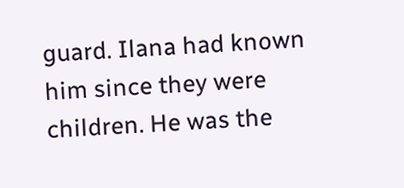guard. Ilana had known him since they were children. He was the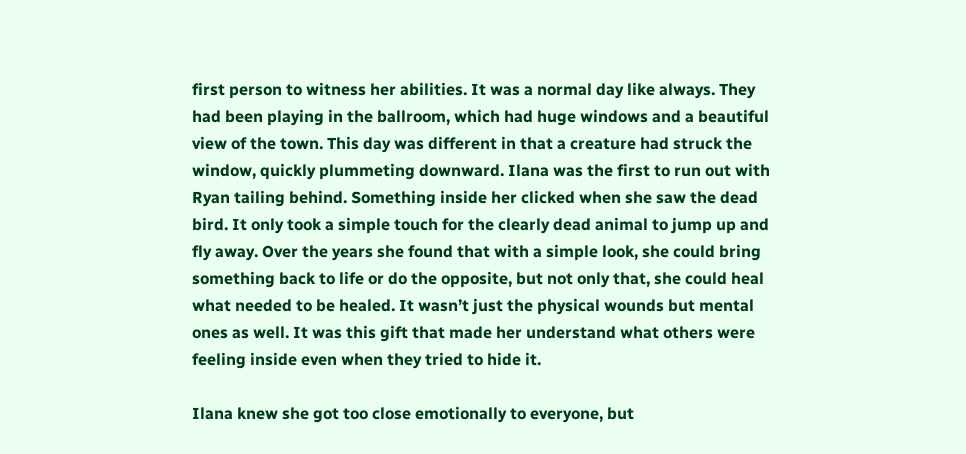first person to witness her abilities. It was a normal day like always. They had been playing in the ballroom, which had huge windows and a beautiful view of the town. This day was different in that a creature had struck the window, quickly plummeting downward. Ilana was the first to run out with Ryan tailing behind. Something inside her clicked when she saw the dead bird. It only took a simple touch for the clearly dead animal to jump up and fly away. Over the years she found that with a simple look, she could bring something back to life or do the opposite, but not only that, she could heal what needed to be healed. It wasn’t just the physical wounds but mental ones as well. It was this gift that made her understand what others were feeling inside even when they tried to hide it.

Ilana knew she got too close emotionally to everyone, but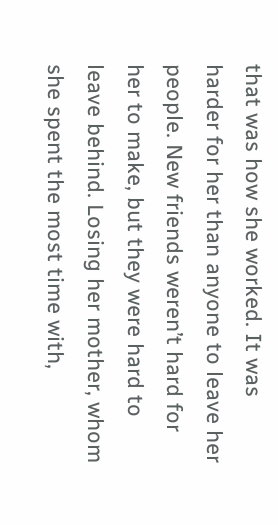that was how she worked. It was harder for her than anyone to leave her people. New friends weren’t hard for her to make, but they were hard to leave behind. Losing her mother, whom she spent the most time with,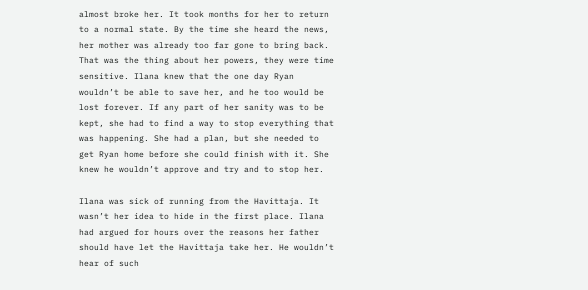almost broke her. It took months for her to return to a normal state. By the time she heard the news, her mother was already too far gone to bring back. That was the thing about her powers, they were time sensitive. Ilana knew that the one day Ryan wouldn’t be able to save her, and he too would be lost forever. If any part of her sanity was to be kept, she had to find a way to stop everything that was happening. She had a plan, but she needed to get Ryan home before she could finish with it. She knew he wouldn’t approve and try and to stop her.

Ilana was sick of running from the Havittaja. It wasn’t her idea to hide in the first place. Ilana had argued for hours over the reasons her father should have let the Havittaja take her. He wouldn’t hear of such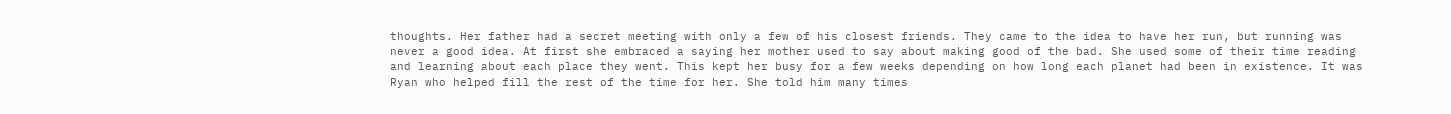thoughts. Her father had a secret meeting with only a few of his closest friends. They came to the idea to have her run, but running was never a good idea. At first she embraced a saying her mother used to say about making good of the bad. She used some of their time reading and learning about each place they went. This kept her busy for a few weeks depending on how long each planet had been in existence. It was Ryan who helped fill the rest of the time for her. She told him many times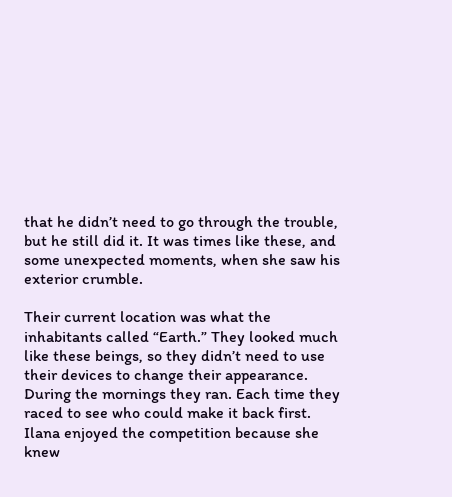that he didn’t need to go through the trouble, but he still did it. It was times like these, and some unexpected moments, when she saw his exterior crumble.

Their current location was what the inhabitants called “Earth.” They looked much like these beings, so they didn’t need to use their devices to change their appearance. During the mornings they ran. Each time they raced to see who could make it back first. Ilana enjoyed the competition because she knew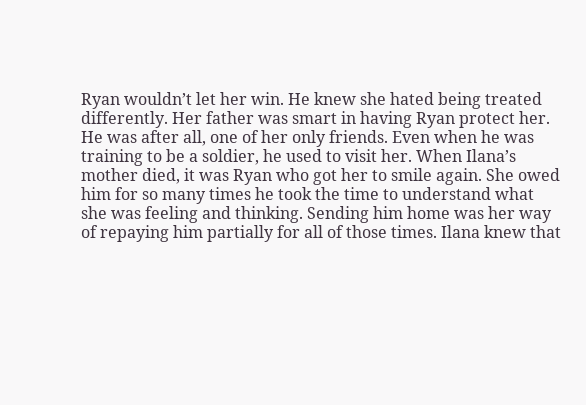Ryan wouldn’t let her win. He knew she hated being treated differently. Her father was smart in having Ryan protect her. He was after all, one of her only friends. Even when he was training to be a soldier, he used to visit her. When Ilana’s mother died, it was Ryan who got her to smile again. She owed him for so many times he took the time to understand what she was feeling and thinking. Sending him home was her way of repaying him partially for all of those times. Ilana knew that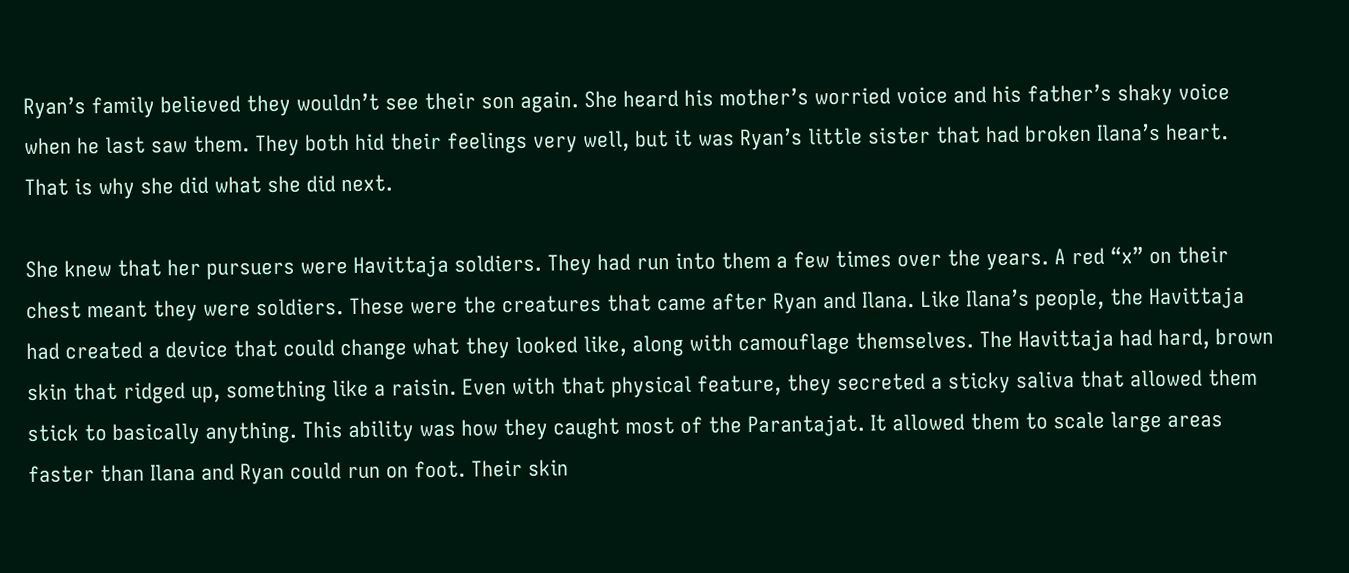Ryan’s family believed they wouldn’t see their son again. She heard his mother’s worried voice and his father’s shaky voice when he last saw them. They both hid their feelings very well, but it was Ryan’s little sister that had broken Ilana’s heart. That is why she did what she did next.

She knew that her pursuers were Havittaja soldiers. They had run into them a few times over the years. A red “x” on their chest meant they were soldiers. These were the creatures that came after Ryan and Ilana. Like Ilana’s people, the Havittaja had created a device that could change what they looked like, along with camouflage themselves. The Havittaja had hard, brown skin that ridged up, something like a raisin. Even with that physical feature, they secreted a sticky saliva that allowed them stick to basically anything. This ability was how they caught most of the Parantajat. It allowed them to scale large areas faster than Ilana and Ryan could run on foot. Their skin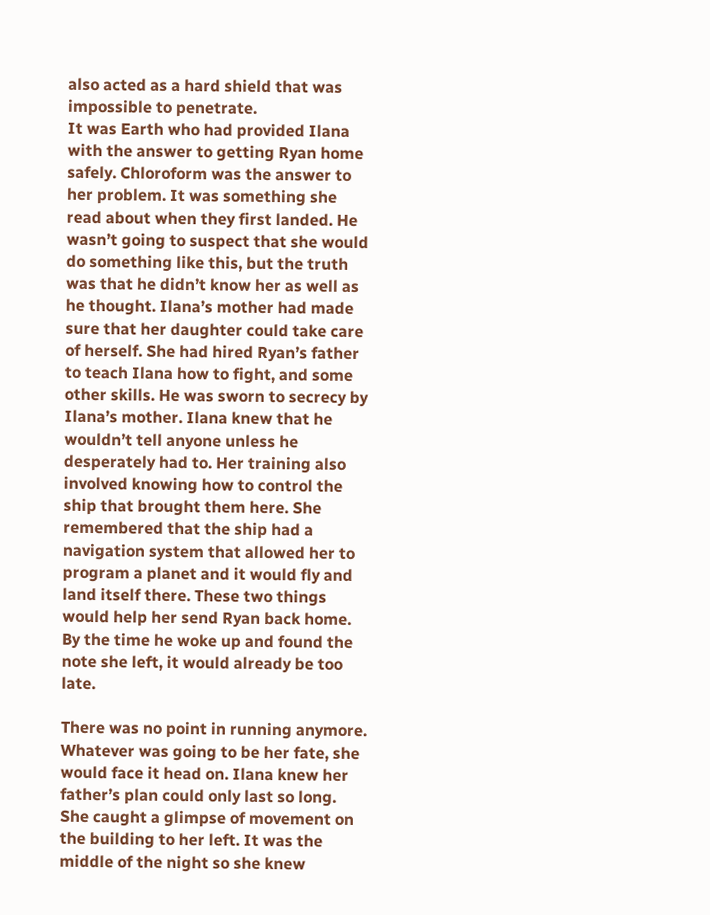also acted as a hard shield that was impossible to penetrate.
It was Earth who had provided Ilana with the answer to getting Ryan home safely. Chloroform was the answer to her problem. It was something she read about when they first landed. He wasn’t going to suspect that she would do something like this, but the truth was that he didn’t know her as well as he thought. Ilana’s mother had made sure that her daughter could take care of herself. She had hired Ryan’s father to teach Ilana how to fight, and some other skills. He was sworn to secrecy by Ilana’s mother. Ilana knew that he wouldn’t tell anyone unless he desperately had to. Her training also involved knowing how to control the ship that brought them here. She remembered that the ship had a navigation system that allowed her to program a planet and it would fly and land itself there. These two things would help her send Ryan back home. By the time he woke up and found the note she left, it would already be too late.

There was no point in running anymore. Whatever was going to be her fate, she would face it head on. Ilana knew her father’s plan could only last so long. She caught a glimpse of movement on the building to her left. It was the middle of the night so she knew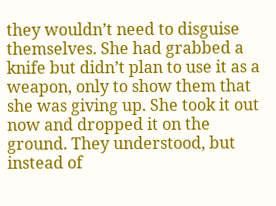they wouldn’t need to disguise themselves. She had grabbed a knife but didn’t plan to use it as a weapon, only to show them that she was giving up. She took it out now and dropped it on the ground. They understood, but instead of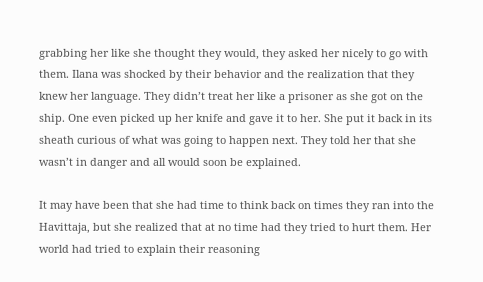grabbing her like she thought they would, they asked her nicely to go with them. Ilana was shocked by their behavior and the realization that they knew her language. They didn’t treat her like a prisoner as she got on the ship. One even picked up her knife and gave it to her. She put it back in its sheath curious of what was going to happen next. They told her that she wasn’t in danger and all would soon be explained.

It may have been that she had time to think back on times they ran into the Havittaja, but she realized that at no time had they tried to hurt them. Her world had tried to explain their reasoning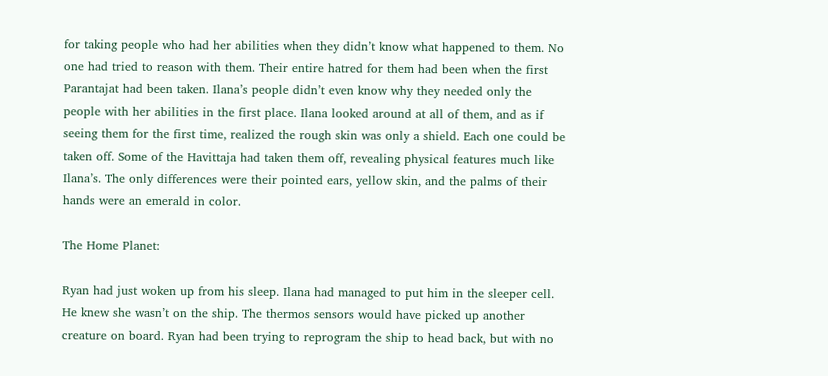for taking people who had her abilities when they didn’t know what happened to them. No one had tried to reason with them. Their entire hatred for them had been when the first Parantajat had been taken. Ilana’s people didn’t even know why they needed only the people with her abilities in the first place. Ilana looked around at all of them, and as if seeing them for the first time, realized the rough skin was only a shield. Each one could be taken off. Some of the Havittaja had taken them off, revealing physical features much like Ilana’s. The only differences were their pointed ears, yellow skin, and the palms of their hands were an emerald in color.

The Home Planet:

Ryan had just woken up from his sleep. Ilana had managed to put him in the sleeper cell. He knew she wasn’t on the ship. The thermos sensors would have picked up another creature on board. Ryan had been trying to reprogram the ship to head back, but with no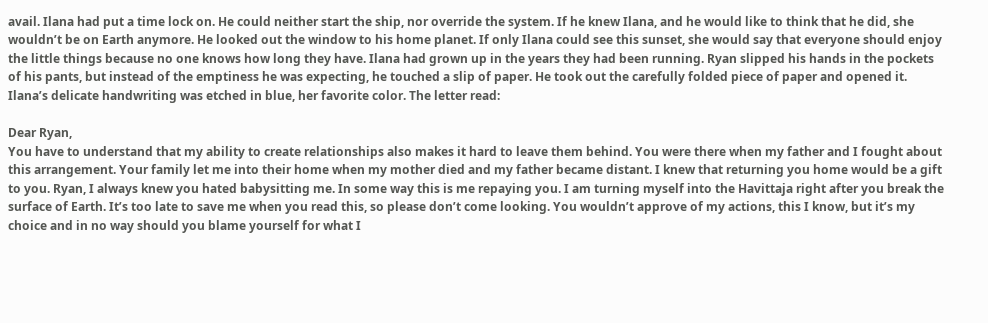avail. Ilana had put a time lock on. He could neither start the ship, nor override the system. If he knew Ilana, and he would like to think that he did, she wouldn’t be on Earth anymore. He looked out the window to his home planet. If only Ilana could see this sunset, she would say that everyone should enjoy the little things because no one knows how long they have. Ilana had grown up in the years they had been running. Ryan slipped his hands in the pockets of his pants, but instead of the emptiness he was expecting, he touched a slip of paper. He took out the carefully folded piece of paper and opened it. Ilana’s delicate handwriting was etched in blue, her favorite color. The letter read:

Dear Ryan,
You have to understand that my ability to create relationships also makes it hard to leave them behind. You were there when my father and I fought about this arrangement. Your family let me into their home when my mother died and my father became distant. I knew that returning you home would be a gift to you. Ryan, I always knew you hated babysitting me. In some way this is me repaying you. I am turning myself into the Havittaja right after you break the surface of Earth. It’s too late to save me when you read this, so please don’t come looking. You wouldn’t approve of my actions, this I know, but it’s my choice and in no way should you blame yourself for what I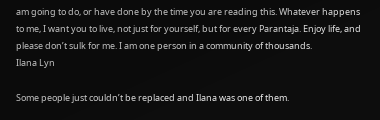am going to do, or have done by the time you are reading this. Whatever happens to me, I want you to live, not just for yourself, but for every Parantaja. Enjoy life, and please don’t sulk for me. I am one person in a community of thousands.
Ilana Lyn

Some people just couldn’t be replaced and Ilana was one of them.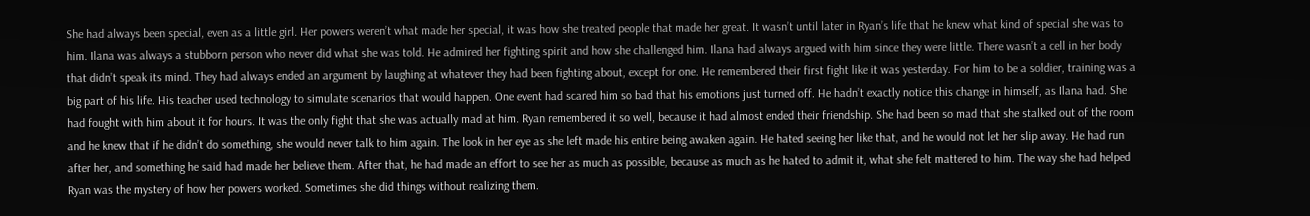She had always been special, even as a little girl. Her powers weren’t what made her special, it was how she treated people that made her great. It wasn’t until later in Ryan’s life that he knew what kind of special she was to him. Ilana was always a stubborn person who never did what she was told. He admired her fighting spirit and how she challenged him. Ilana had always argued with him since they were little. There wasn’t a cell in her body that didn’t speak its mind. They had always ended an argument by laughing at whatever they had been fighting about, except for one. He remembered their first fight like it was yesterday. For him to be a soldier, training was a big part of his life. His teacher used technology to simulate scenarios that would happen. One event had scared him so bad that his emotions just turned off. He hadn’t exactly notice this change in himself, as Ilana had. She had fought with him about it for hours. It was the only fight that she was actually mad at him. Ryan remembered it so well, because it had almost ended their friendship. She had been so mad that she stalked out of the room and he knew that if he didn’t do something, she would never talk to him again. The look in her eye as she left made his entire being awaken again. He hated seeing her like that, and he would not let her slip away. He had run after her, and something he said had made her believe them. After that, he had made an effort to see her as much as possible, because as much as he hated to admit it, what she felt mattered to him. The way she had helped Ryan was the mystery of how her powers worked. Sometimes she did things without realizing them.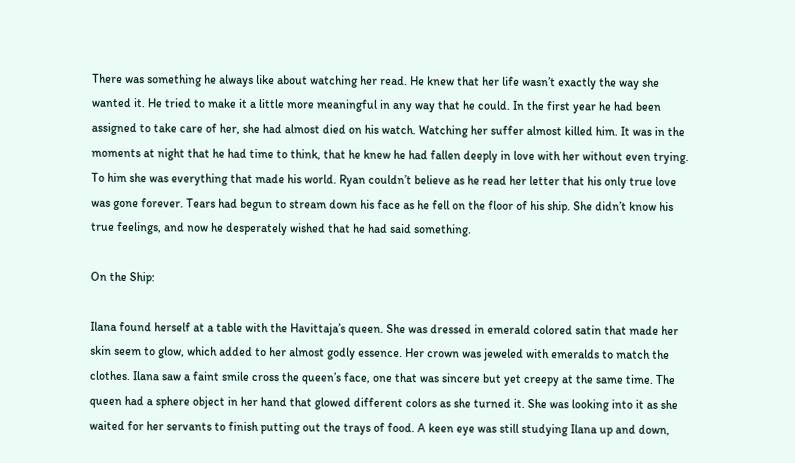There was something he always like about watching her read. He knew that her life wasn’t exactly the way she wanted it. He tried to make it a little more meaningful in any way that he could. In the first year he had been assigned to take care of her, she had almost died on his watch. Watching her suffer almost killed him. It was in the moments at night that he had time to think, that he knew he had fallen deeply in love with her without even trying. To him she was everything that made his world. Ryan couldn’t believe as he read her letter that his only true love was gone forever. Tears had begun to stream down his face as he fell on the floor of his ship. She didn’t know his true feelings, and now he desperately wished that he had said something.

On the Ship:

Ilana found herself at a table with the Havittaja’s queen. She was dressed in emerald colored satin that made her skin seem to glow, which added to her almost godly essence. Her crown was jeweled with emeralds to match the clothes. Ilana saw a faint smile cross the queen’s face, one that was sincere but yet creepy at the same time. The queen had a sphere object in her hand that glowed different colors as she turned it. She was looking into it as she waited for her servants to finish putting out the trays of food. A keen eye was still studying Ilana up and down,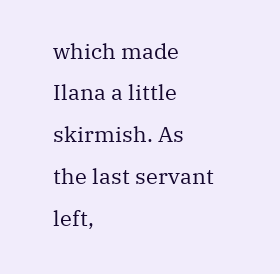which made Ilana a little skirmish. As the last servant left,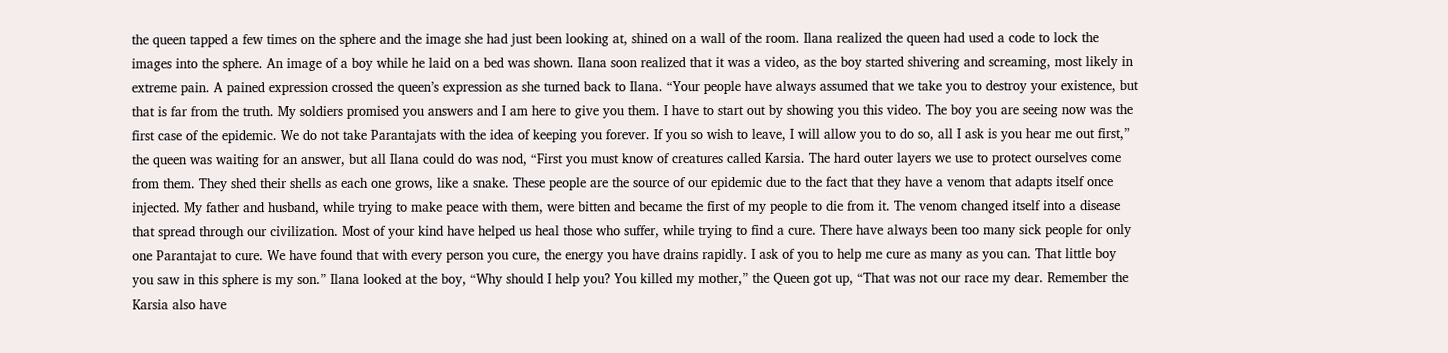the queen tapped a few times on the sphere and the image she had just been looking at, shined on a wall of the room. Ilana realized the queen had used a code to lock the images into the sphere. An image of a boy while he laid on a bed was shown. Ilana soon realized that it was a video, as the boy started shivering and screaming, most likely in extreme pain. A pained expression crossed the queen’s expression as she turned back to Ilana. “Your people have always assumed that we take you to destroy your existence, but that is far from the truth. My soldiers promised you answers and I am here to give you them. I have to start out by showing you this video. The boy you are seeing now was the first case of the epidemic. We do not take Parantajats with the idea of keeping you forever. If you so wish to leave, I will allow you to do so, all I ask is you hear me out first,” the queen was waiting for an answer, but all Ilana could do was nod, “First you must know of creatures called Karsia. The hard outer layers we use to protect ourselves come from them. They shed their shells as each one grows, like a snake. These people are the source of our epidemic due to the fact that they have a venom that adapts itself once injected. My father and husband, while trying to make peace with them, were bitten and became the first of my people to die from it. The venom changed itself into a disease that spread through our civilization. Most of your kind have helped us heal those who suffer, while trying to find a cure. There have always been too many sick people for only one Parantajat to cure. We have found that with every person you cure, the energy you have drains rapidly. I ask of you to help me cure as many as you can. That little boy you saw in this sphere is my son.” Ilana looked at the boy, “Why should I help you? You killed my mother,” the Queen got up, “That was not our race my dear. Remember the Karsia also have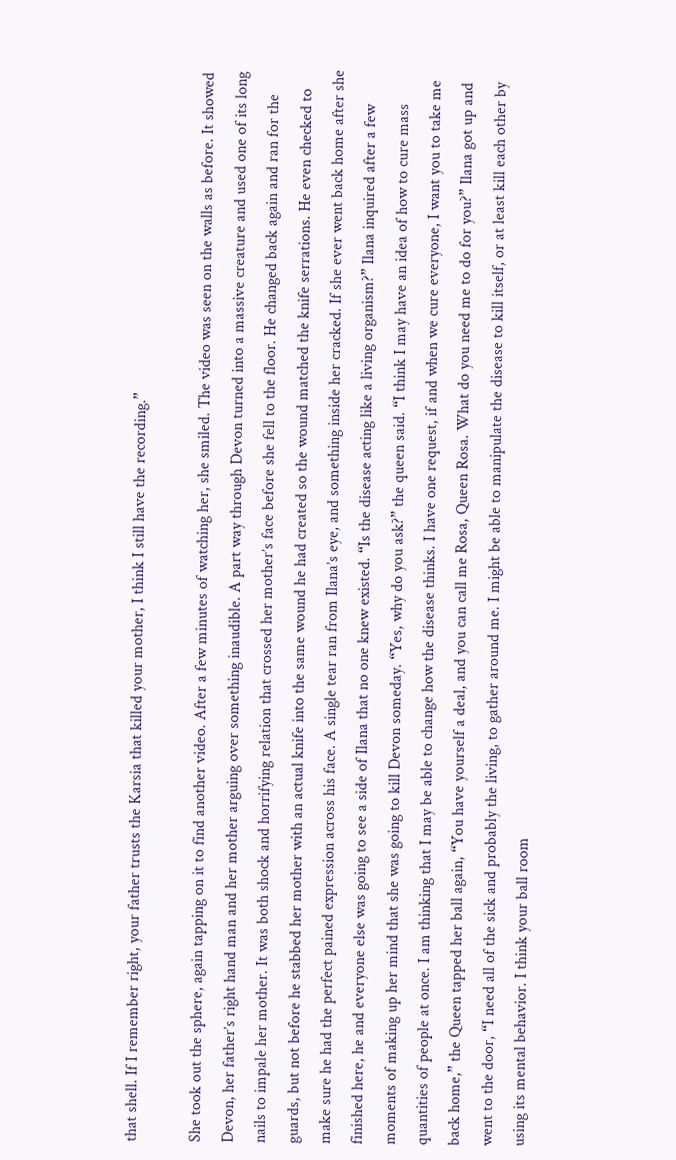that shell. If I remember right, your father trusts the Karsia that killed your mother, I think I still have the recording.”

She took out the sphere, again tapping on it to find another video. After a few minutes of watching her, she smiled. The video was seen on the walls as before. It showed Devon, her father’s right hand man and her mother arguing over something inaudible. A part way through Devon turned into a massive creature and used one of its long nails to impale her mother. It was both shock and horrifying relation that crossed her mother’s face before she fell to the floor. He changed back again and ran for the guards, but not before he stabbed her mother with an actual knife into the same wound he had created so the wound matched the knife serrations. He even checked to make sure he had the perfect pained expression across his face. A single tear ran from Ilana’s eye, and something inside her cracked. If she ever went back home after she finished here, he and everyone else was going to see a side of Ilana that no one knew existed. “Is the disease acting like a living organism?” Ilana inquired after a few moments of making up her mind that she was going to kill Devon someday. “Yes, why do you ask?” the queen said. “I think I may have an idea of how to cure mass quantities of people at once. I am thinking that I may be able to change how the disease thinks. I have one request, if and when we cure everyone, I want you to take me back home,” the Queen tapped her ball again, “You have yourself a deal, and you can call me Rosa, Queen Rosa. What do you need me to do for you?” Ilana got up and went to the door, “I need all of the sick and probably the living, to gather around me. I might be able to manipulate the disease to kill itself, or at least kill each other by using its mental behavior. I think your ball room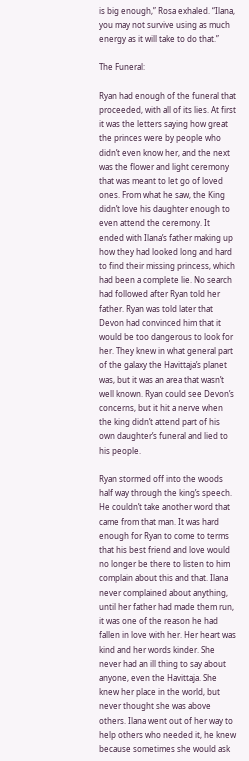is big enough,” Rosa exhaled. “Ilana, you may not survive using as much energy as it will take to do that.”

The Funeral:

Ryan had enough of the funeral that proceeded, with all of its lies. At first it was the letters saying how great the princes were by people who didn’t even know her, and the next was the flower and light ceremony that was meant to let go of loved ones. From what he saw, the King didn’t love his daughter enough to even attend the ceremony. It ended with Ilana’s father making up how they had looked long and hard to find their missing princess, which had been a complete lie. No search had followed after Ryan told her father. Ryan was told later that Devon had convinced him that it would be too dangerous to look for her. They knew in what general part of the galaxy the Havittaja’s planet was, but it was an area that wasn’t well known. Ryan could see Devon’s concerns, but it hit a nerve when the king didn’t attend part of his own daughter’s funeral and lied to his people.

Ryan stormed off into the woods half way through the king’s speech. He couldn’t take another word that came from that man. It was hard enough for Ryan to come to terms that his best friend and love would no longer be there to listen to him complain about this and that. Ilana never complained about anything, until her father had made them run, it was one of the reason he had fallen in love with her. Her heart was kind and her words kinder. She never had an ill thing to say about anyone, even the Havittaja. She knew her place in the world, but never thought she was above others. Ilana went out of her way to help others who needed it, he knew because sometimes she would ask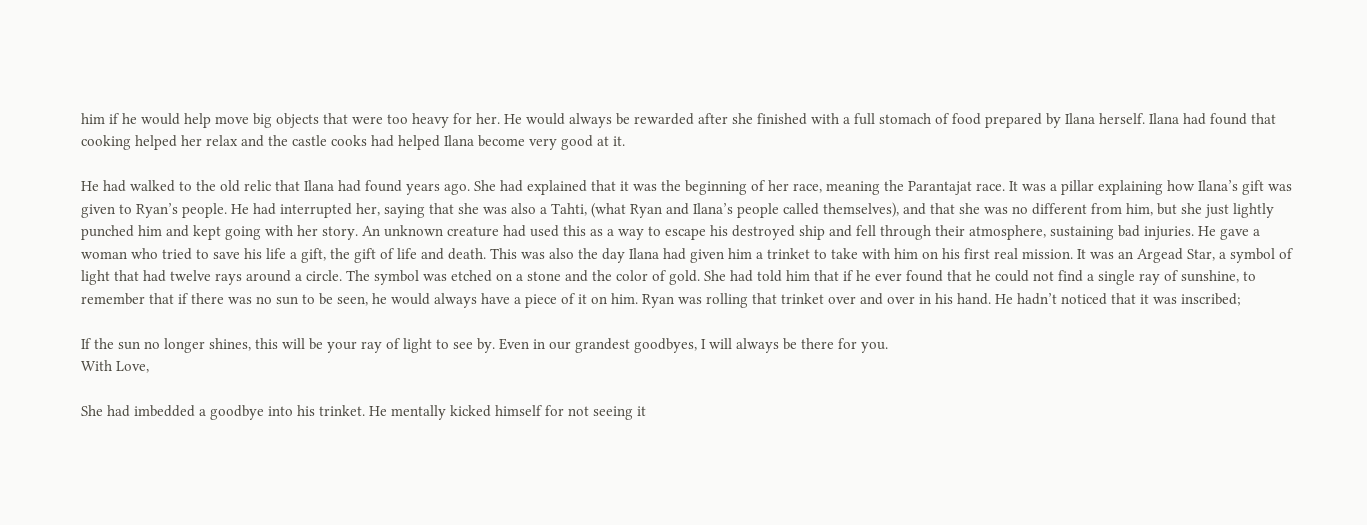him if he would help move big objects that were too heavy for her. He would always be rewarded after she finished with a full stomach of food prepared by Ilana herself. Ilana had found that cooking helped her relax and the castle cooks had helped Ilana become very good at it.

He had walked to the old relic that Ilana had found years ago. She had explained that it was the beginning of her race, meaning the Parantajat race. It was a pillar explaining how Ilana’s gift was given to Ryan’s people. He had interrupted her, saying that she was also a Tahti, (what Ryan and Ilana’s people called themselves), and that she was no different from him, but she just lightly punched him and kept going with her story. An unknown creature had used this as a way to escape his destroyed ship and fell through their atmosphere, sustaining bad injuries. He gave a woman who tried to save his life a gift, the gift of life and death. This was also the day Ilana had given him a trinket to take with him on his first real mission. It was an Argead Star, a symbol of light that had twelve rays around a circle. The symbol was etched on a stone and the color of gold. She had told him that if he ever found that he could not find a single ray of sunshine, to remember that if there was no sun to be seen, he would always have a piece of it on him. Ryan was rolling that trinket over and over in his hand. He hadn’t noticed that it was inscribed;

If the sun no longer shines, this will be your ray of light to see by. Even in our grandest goodbyes, I will always be there for you.
With Love,

She had imbedded a goodbye into his trinket. He mentally kicked himself for not seeing it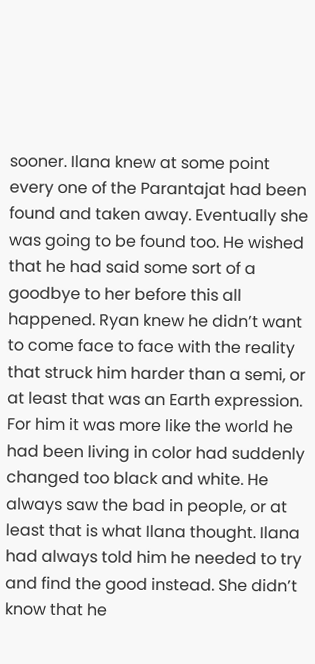sooner. Ilana knew at some point every one of the Parantajat had been found and taken away. Eventually she was going to be found too. He wished that he had said some sort of a goodbye to her before this all happened. Ryan knew he didn’t want to come face to face with the reality that struck him harder than a semi, or at least that was an Earth expression. For him it was more like the world he had been living in color had suddenly changed too black and white. He always saw the bad in people, or at least that is what Ilana thought. Ilana had always told him he needed to try and find the good instead. She didn’t know that he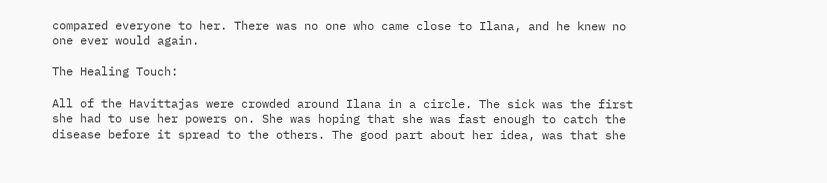compared everyone to her. There was no one who came close to Ilana, and he knew no one ever would again.

The Healing Touch:

All of the Havittajas were crowded around Ilana in a circle. The sick was the first she had to use her powers on. She was hoping that she was fast enough to catch the disease before it spread to the others. The good part about her idea, was that she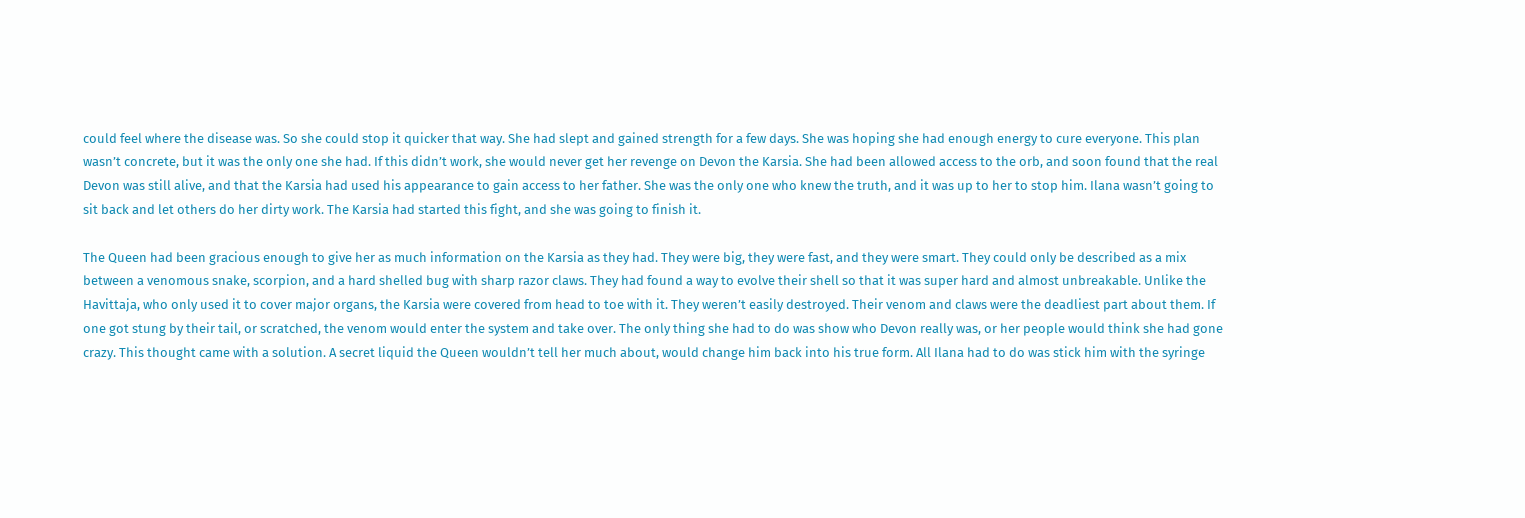could feel where the disease was. So she could stop it quicker that way. She had slept and gained strength for a few days. She was hoping she had enough energy to cure everyone. This plan wasn’t concrete, but it was the only one she had. If this didn’t work, she would never get her revenge on Devon the Karsia. She had been allowed access to the orb, and soon found that the real Devon was still alive, and that the Karsia had used his appearance to gain access to her father. She was the only one who knew the truth, and it was up to her to stop him. Ilana wasn’t going to sit back and let others do her dirty work. The Karsia had started this fight, and she was going to finish it.

The Queen had been gracious enough to give her as much information on the Karsia as they had. They were big, they were fast, and they were smart. They could only be described as a mix between a venomous snake, scorpion, and a hard shelled bug with sharp razor claws. They had found a way to evolve their shell so that it was super hard and almost unbreakable. Unlike the Havittaja, who only used it to cover major organs, the Karsia were covered from head to toe with it. They weren’t easily destroyed. Their venom and claws were the deadliest part about them. If one got stung by their tail, or scratched, the venom would enter the system and take over. The only thing she had to do was show who Devon really was, or her people would think she had gone crazy. This thought came with a solution. A secret liquid the Queen wouldn’t tell her much about, would change him back into his true form. All Ilana had to do was stick him with the syringe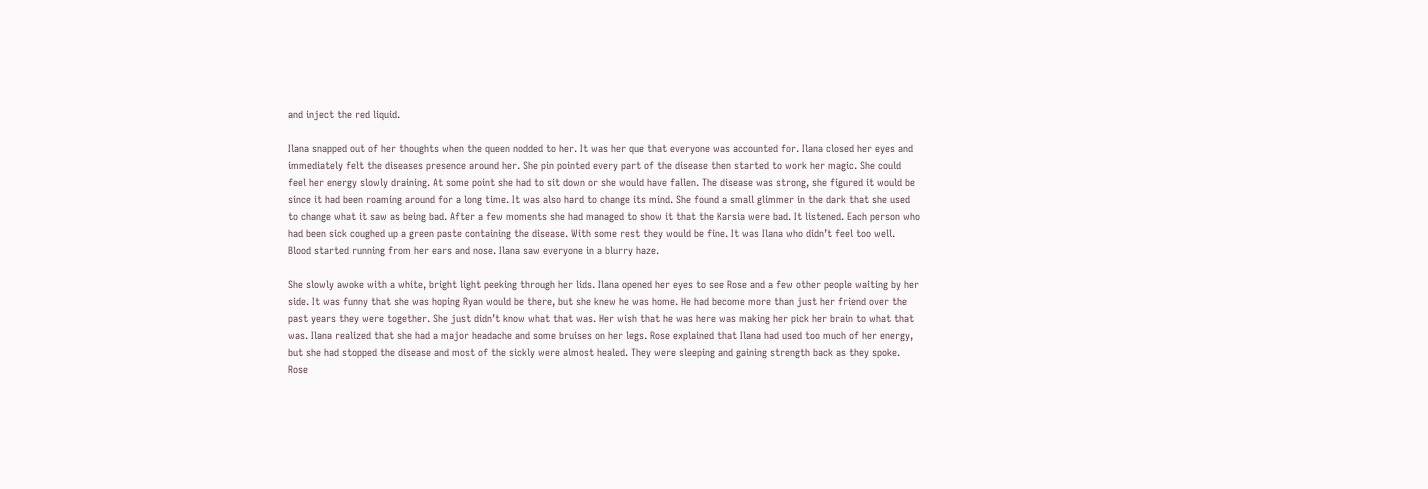and inject the red liquid.

Ilana snapped out of her thoughts when the queen nodded to her. It was her que that everyone was accounted for. Ilana closed her eyes and immediately felt the diseases presence around her. She pin pointed every part of the disease then started to work her magic. She could feel her energy slowly draining. At some point she had to sit down or she would have fallen. The disease was strong, she figured it would be since it had been roaming around for a long time. It was also hard to change its mind. She found a small glimmer in the dark that she used to change what it saw as being bad. After a few moments she had managed to show it that the Karsia were bad. It listened. Each person who had been sick coughed up a green paste containing the disease. With some rest they would be fine. It was Ilana who didn’t feel too well. Blood started running from her ears and nose. Ilana saw everyone in a blurry haze.

She slowly awoke with a white, bright light peeking through her lids. Ilana opened her eyes to see Rose and a few other people waiting by her side. It was funny that she was hoping Ryan would be there, but she knew he was home. He had become more than just her friend over the past years they were together. She just didn’t know what that was. Her wish that he was here was making her pick her brain to what that was. Ilana realized that she had a major headache and some bruises on her legs. Rose explained that Ilana had used too much of her energy, but she had stopped the disease and most of the sickly were almost healed. They were sleeping and gaining strength back as they spoke. Rose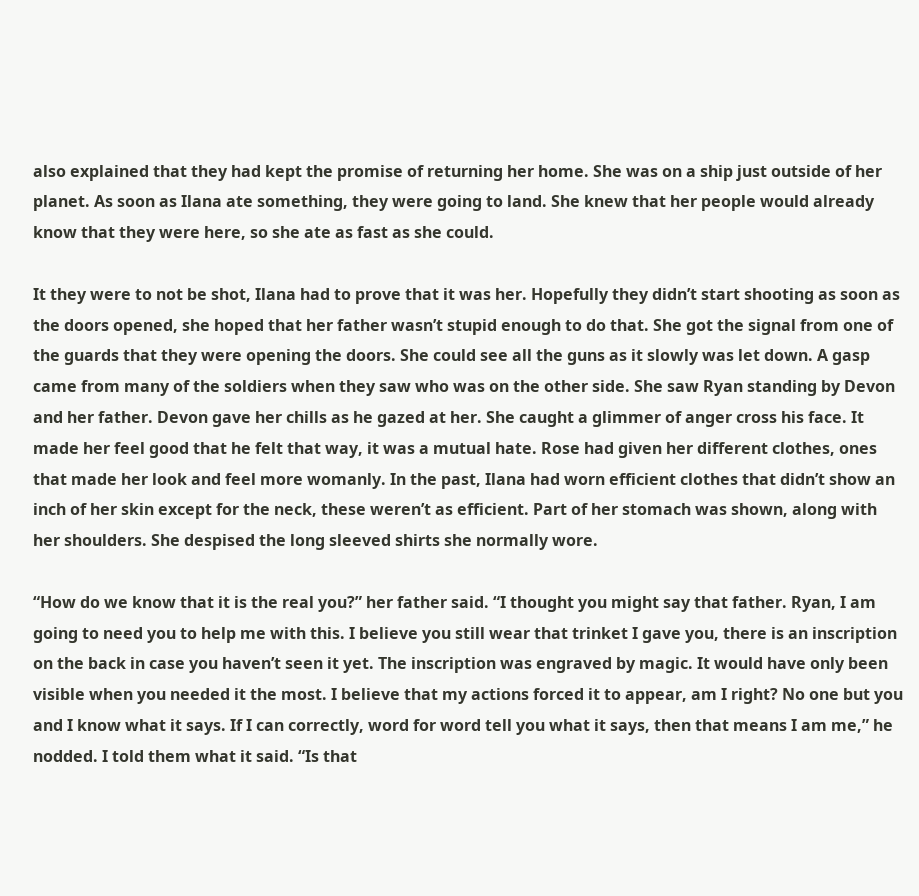also explained that they had kept the promise of returning her home. She was on a ship just outside of her planet. As soon as Ilana ate something, they were going to land. She knew that her people would already know that they were here, so she ate as fast as she could.

It they were to not be shot, Ilana had to prove that it was her. Hopefully they didn’t start shooting as soon as the doors opened, she hoped that her father wasn’t stupid enough to do that. She got the signal from one of the guards that they were opening the doors. She could see all the guns as it slowly was let down. A gasp came from many of the soldiers when they saw who was on the other side. She saw Ryan standing by Devon and her father. Devon gave her chills as he gazed at her. She caught a glimmer of anger cross his face. It made her feel good that he felt that way, it was a mutual hate. Rose had given her different clothes, ones that made her look and feel more womanly. In the past, Ilana had worn efficient clothes that didn’t show an inch of her skin except for the neck, these weren’t as efficient. Part of her stomach was shown, along with her shoulders. She despised the long sleeved shirts she normally wore.

“How do we know that it is the real you?” her father said. “I thought you might say that father. Ryan, I am going to need you to help me with this. I believe you still wear that trinket I gave you, there is an inscription on the back in case you haven’t seen it yet. The inscription was engraved by magic. It would have only been visible when you needed it the most. I believe that my actions forced it to appear, am I right? No one but you and I know what it says. If I can correctly, word for word tell you what it says, then that means I am me,” he nodded. I told them what it said. “Is that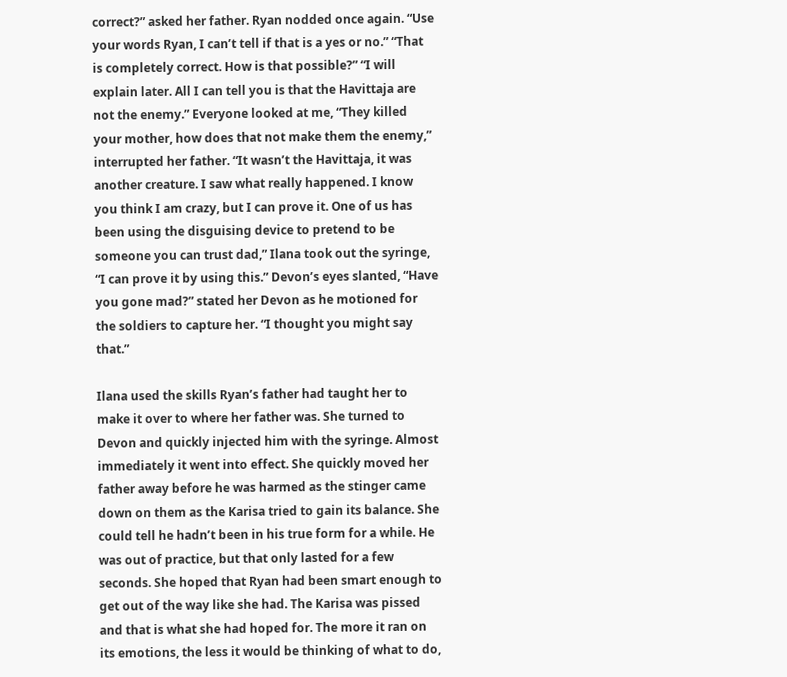correct?” asked her father. Ryan nodded once again. “Use your words Ryan, I can’t tell if that is a yes or no.” “That is completely correct. How is that possible?” “I will explain later. All I can tell you is that the Havittaja are not the enemy.” Everyone looked at me, “They killed your mother, how does that not make them the enemy,” interrupted her father. “It wasn’t the Havittaja, it was another creature. I saw what really happened. I know you think I am crazy, but I can prove it. One of us has been using the disguising device to pretend to be someone you can trust dad,” Ilana took out the syringe, “I can prove it by using this.” Devon’s eyes slanted, “Have you gone mad?” stated her Devon as he motioned for the soldiers to capture her. “I thought you might say that.”

Ilana used the skills Ryan’s father had taught her to make it over to where her father was. She turned to Devon and quickly injected him with the syringe. Almost immediately it went into effect. She quickly moved her father away before he was harmed as the stinger came down on them as the Karisa tried to gain its balance. She could tell he hadn’t been in his true form for a while. He was out of practice, but that only lasted for a few seconds. She hoped that Ryan had been smart enough to get out of the way like she had. The Karisa was pissed and that is what she had hoped for. The more it ran on its emotions, the less it would be thinking of what to do,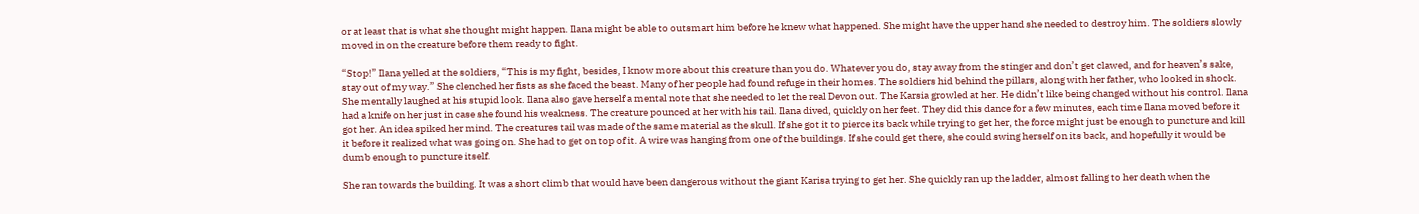or at least that is what she thought might happen. Ilana might be able to outsmart him before he knew what happened. She might have the upper hand she needed to destroy him. The soldiers slowly moved in on the creature before them ready to fight.

“Stop!” Ilana yelled at the soldiers, “This is my fight, besides, I know more about this creature than you do. Whatever you do, stay away from the stinger and don’t get clawed, and for heaven’s sake, stay out of my way.” She clenched her fists as she faced the beast. Many of her people had found refuge in their homes. The soldiers hid behind the pillars, along with her father, who looked in shock. She mentally laughed at his stupid look. Ilana also gave herself a mental note that she needed to let the real Devon out. The Karsia growled at her. He didn’t like being changed without his control. Ilana had a knife on her just in case she found his weakness. The creature pounced at her with his tail. Ilana dived, quickly on her feet. They did this dance for a few minutes, each time Ilana moved before it got her. An idea spiked her mind. The creatures tail was made of the same material as the skull. If she got it to pierce its back while trying to get her, the force might just be enough to puncture and kill it before it realized what was going on. She had to get on top of it. A wire was hanging from one of the buildings. If she could get there, she could swing herself on its back, and hopefully it would be dumb enough to puncture itself.

She ran towards the building. It was a short climb that would have been dangerous without the giant Karisa trying to get her. She quickly ran up the ladder, almost falling to her death when the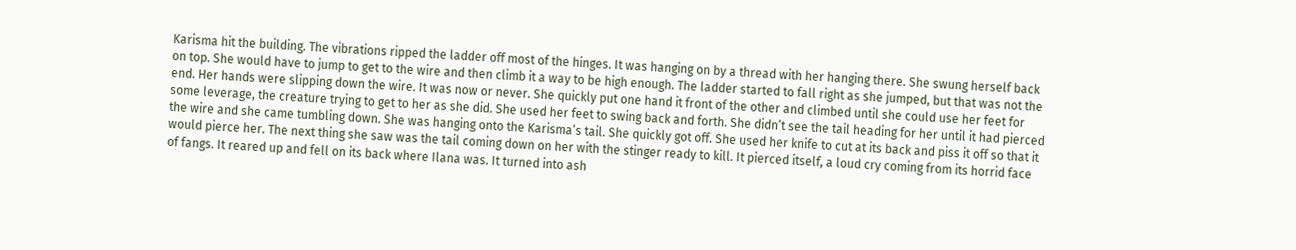Karisma hit the building. The vibrations ripped the ladder off most of the hinges. It was hanging on by a thread with her hanging there. She swung herself back on top. She would have to jump to get to the wire and then climb it a way to be high enough. The ladder started to fall right as she jumped, but that was not the end. Her hands were slipping down the wire. It was now or never. She quickly put one hand it front of the other and climbed until she could use her feet for some leverage, the creature trying to get to her as she did. She used her feet to swing back and forth. She didn’t see the tail heading for her until it had pierced the wire and she came tumbling down. She was hanging onto the Karisma’s tail. She quickly got off. She used her knife to cut at its back and piss it off so that it would pierce her. The next thing she saw was the tail coming down on her with the stinger ready to kill. It pierced itself, a loud cry coming from its horrid face of fangs. It reared up and fell on its back where Ilana was. It turned into ash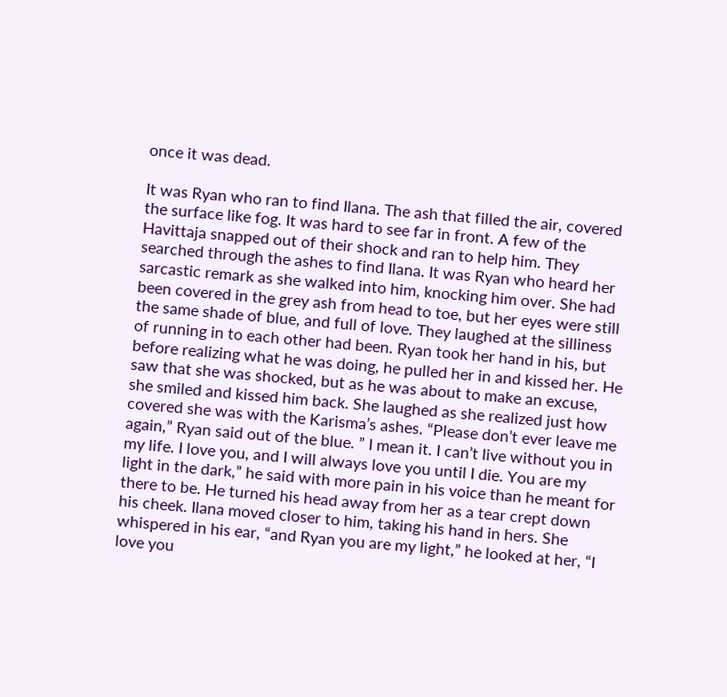once it was dead.

It was Ryan who ran to find Ilana. The ash that filled the air, covered the surface like fog. It was hard to see far in front. A few of the Havittaja snapped out of their shock and ran to help him. They searched through the ashes to find Ilana. It was Ryan who heard her sarcastic remark as she walked into him, knocking him over. She had been covered in the grey ash from head to toe, but her eyes were still the same shade of blue, and full of love. They laughed at the silliness of running in to each other had been. Ryan took her hand in his, but before realizing what he was doing, he pulled her in and kissed her. He saw that she was shocked, but as he was about to make an excuse, she smiled and kissed him back. She laughed as she realized just how covered she was with the Karisma’s ashes. “Please don’t ever leave me again,” Ryan said out of the blue. ” I mean it. I can’t live without you in my life. I love you, and I will always love you until I die. You are my light in the dark,” he said with more pain in his voice than he meant for there to be. He turned his head away from her as a tear crept down his cheek. Ilana moved closer to him, taking his hand in hers. She whispered in his ear, “and Ryan you are my light,” he looked at her, “I love you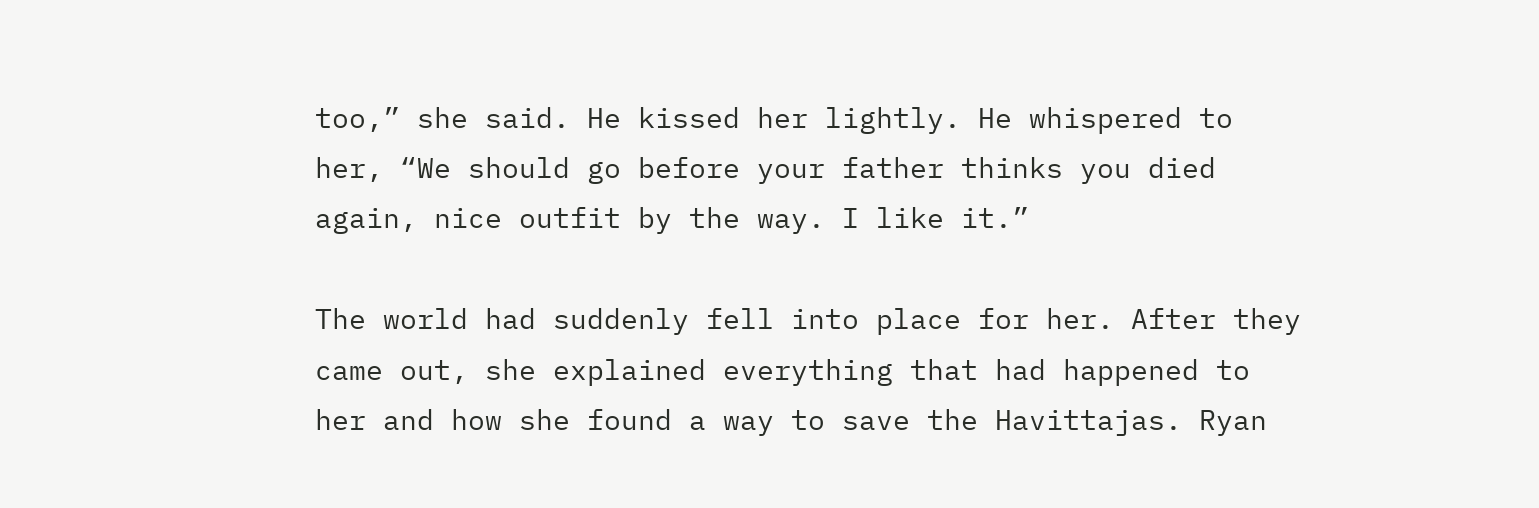too,” she said. He kissed her lightly. He whispered to her, “We should go before your father thinks you died again, nice outfit by the way. I like it.”

The world had suddenly fell into place for her. After they came out, she explained everything that had happened to her and how she found a way to save the Havittajas. Ryan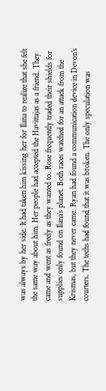was always by her side. It had taken him kissing her for Ilana to realize that she felt the same way about him. Her people had accepted the Havittajas as a friend. They came and went as freely as they wanted to. Rose frequently traded their shields for supplies only found on Ilana’s planet. Both races watched for an attack from the Krismas, but they never came. Ryan had found a communication device in Devon’s courters. The techs had found that it was broken. The only speculation was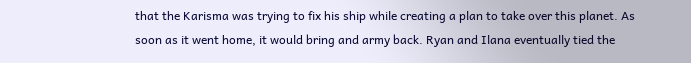that the Karisma was trying to fix his ship while creating a plan to take over this planet. As soon as it went home, it would bring and army back. Ryan and Ilana eventually tied the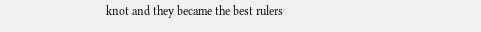knot and they became the best rulers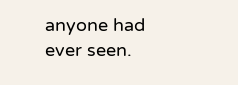anyone had ever seen.